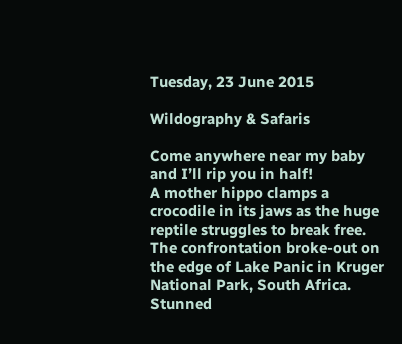Tuesday, 23 June 2015

Wildography & Safaris

Come anywhere near my baby and I’ll rip you in half!
A mother hippo clamps a crocodile in its jaws as the huge reptile struggles to break free. The confrontation broke-out on the edge of Lake Panic in Kruger National Park, South Africa. Stunned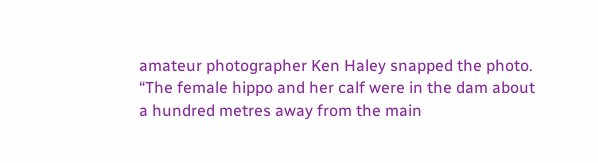amateur photographer Ken Haley snapped the photo. “The female hippo and her calf were in the dam about a hundred metres away from the main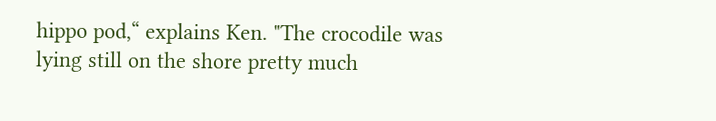hippo pod,“ explains Ken. "The crocodile was lying still on the shore pretty much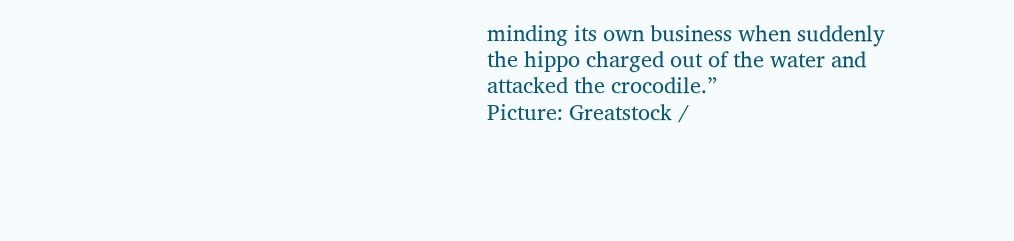minding its own business when suddenly the hippo charged out of the water and attacked the crocodile.”
Picture: Greatstock /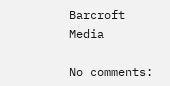Barcroft Media

No comments: